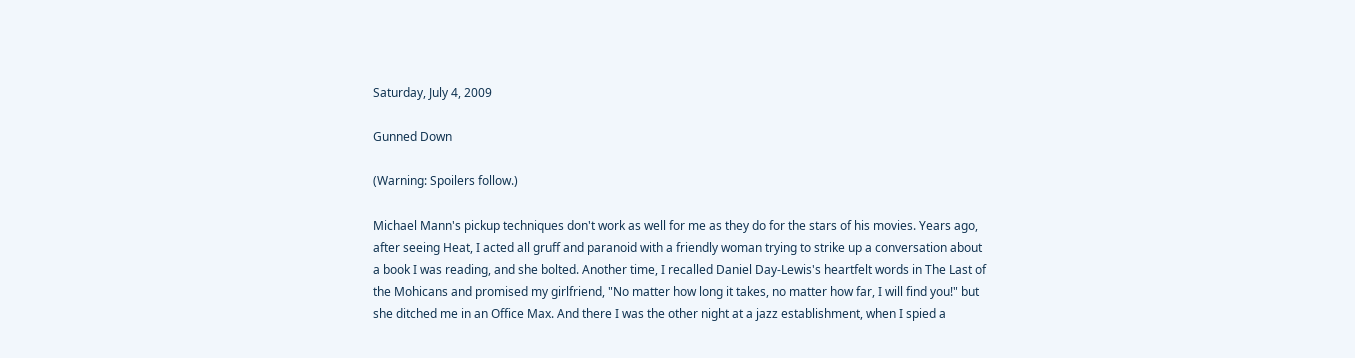Saturday, July 4, 2009

Gunned Down

(Warning: Spoilers follow.)

Michael Mann's pickup techniques don't work as well for me as they do for the stars of his movies. Years ago, after seeing Heat, I acted all gruff and paranoid with a friendly woman trying to strike up a conversation about a book I was reading, and she bolted. Another time, I recalled Daniel Day-Lewis's heartfelt words in The Last of the Mohicans and promised my girlfriend, "No matter how long it takes, no matter how far, I will find you!" but she ditched me in an Office Max. And there I was the other night at a jazz establishment, when I spied a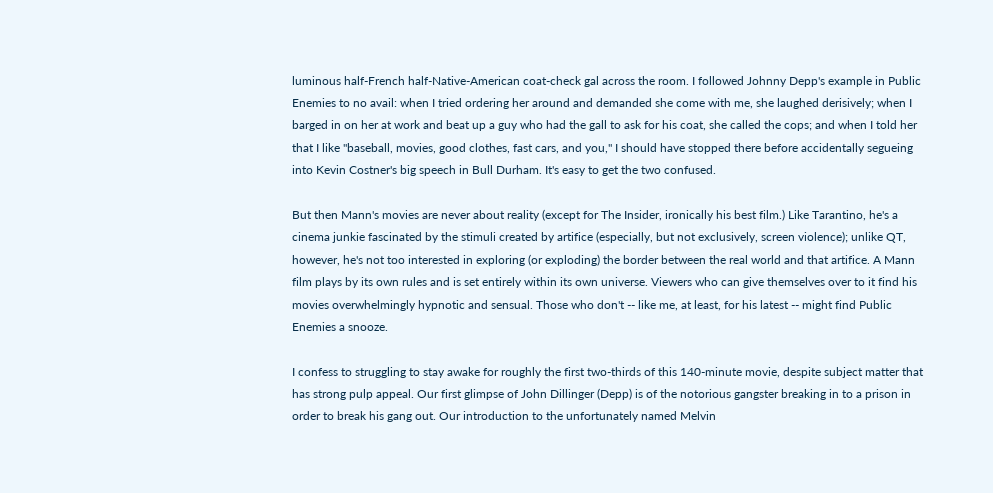luminous half-French half-Native-American coat-check gal across the room. I followed Johnny Depp's example in Public Enemies to no avail: when I tried ordering her around and demanded she come with me, she laughed derisively; when I barged in on her at work and beat up a guy who had the gall to ask for his coat, she called the cops; and when I told her that I like "baseball, movies, good clothes, fast cars, and you," I should have stopped there before accidentally segueing into Kevin Costner's big speech in Bull Durham. It's easy to get the two confused.

But then Mann's movies are never about reality (except for The Insider, ironically his best film.) Like Tarantino, he's a cinema junkie fascinated by the stimuli created by artifice (especially, but not exclusively, screen violence); unlike QT, however, he's not too interested in exploring (or exploding) the border between the real world and that artifice. A Mann film plays by its own rules and is set entirely within its own universe. Viewers who can give themselves over to it find his movies overwhelmingly hypnotic and sensual. Those who don't -- like me, at least, for his latest -- might find Public Enemies a snooze.

I confess to struggling to stay awake for roughly the first two-thirds of this 140-minute movie, despite subject matter that has strong pulp appeal. Our first glimpse of John Dillinger (Depp) is of the notorious gangster breaking in to a prison in order to break his gang out. Our introduction to the unfortunately named Melvin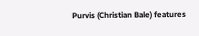Purvis (Christian Bale) features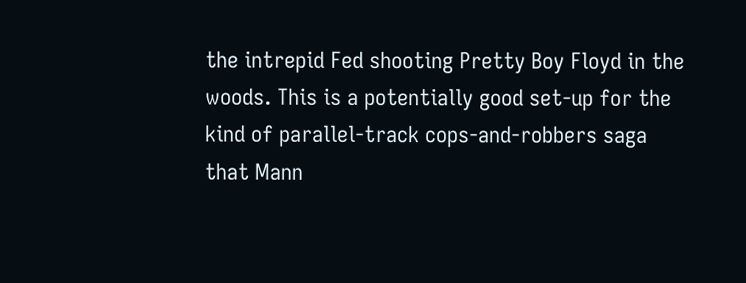the intrepid Fed shooting Pretty Boy Floyd in the woods. This is a potentially good set-up for the kind of parallel-track cops-and-robbers saga that Mann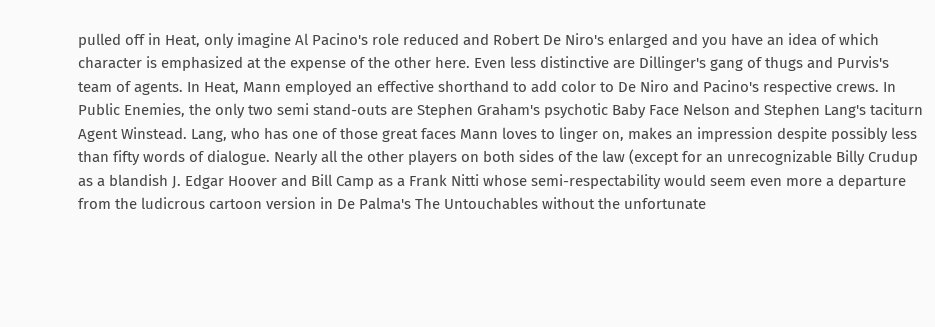pulled off in Heat, only imagine Al Pacino's role reduced and Robert De Niro's enlarged and you have an idea of which character is emphasized at the expense of the other here. Even less distinctive are Dillinger's gang of thugs and Purvis's team of agents. In Heat, Mann employed an effective shorthand to add color to De Niro and Pacino's respective crews. In Public Enemies, the only two semi stand-outs are Stephen Graham's psychotic Baby Face Nelson and Stephen Lang's taciturn Agent Winstead. Lang, who has one of those great faces Mann loves to linger on, makes an impression despite possibly less than fifty words of dialogue. Nearly all the other players on both sides of the law (except for an unrecognizable Billy Crudup as a blandish J. Edgar Hoover and Bill Camp as a Frank Nitti whose semi-respectability would seem even more a departure from the ludicrous cartoon version in De Palma's The Untouchables without the unfortunate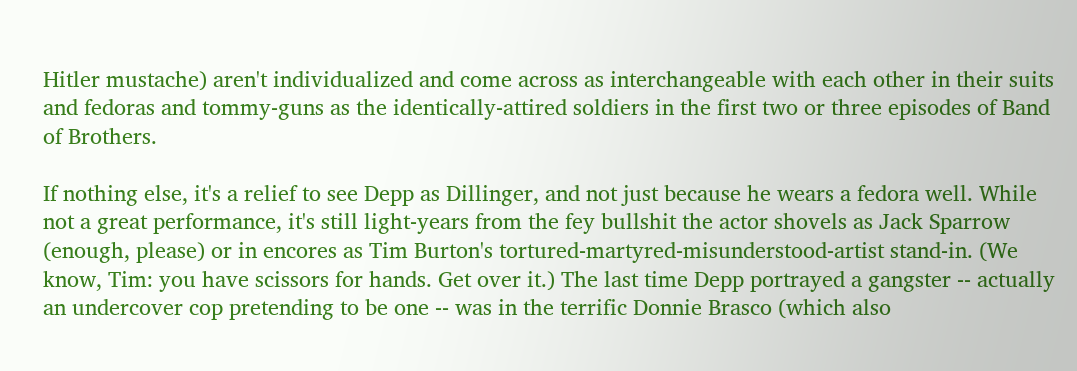Hitler mustache) aren't individualized and come across as interchangeable with each other in their suits and fedoras and tommy-guns as the identically-attired soldiers in the first two or three episodes of Band of Brothers.

If nothing else, it's a relief to see Depp as Dillinger, and not just because he wears a fedora well. While not a great performance, it's still light-years from the fey bullshit the actor shovels as Jack Sparrow (enough, please) or in encores as Tim Burton's tortured-martyred-misunderstood-artist stand-in. (We know, Tim: you have scissors for hands. Get over it.) The last time Depp portrayed a gangster -- actually an undercover cop pretending to be one -- was in the terrific Donnie Brasco (which also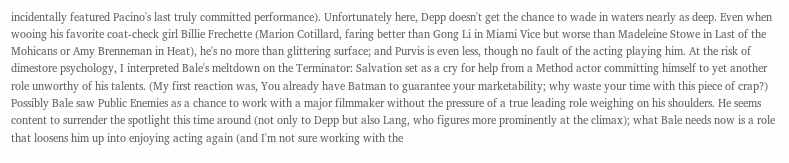incidentally featured Pacino's last truly committed performance). Unfortunately here, Depp doesn't get the chance to wade in waters nearly as deep. Even when wooing his favorite coat-check girl Billie Frechette (Marion Cotillard, faring better than Gong Li in Miami Vice but worse than Madeleine Stowe in Last of the Mohicans or Amy Brenneman in Heat), he's no more than glittering surface; and Purvis is even less, though no fault of the acting playing him. At the risk of dimestore psychology, I interpreted Bale's meltdown on the Terminator: Salvation set as a cry for help from a Method actor committing himself to yet another role unworthy of his talents. (My first reaction was, You already have Batman to guarantee your marketability; why waste your time with this piece of crap?) Possibly Bale saw Public Enemies as a chance to work with a major filmmaker without the pressure of a true leading role weighing on his shoulders. He seems content to surrender the spotlight this time around (not only to Depp but also Lang, who figures more prominently at the climax); what Bale needs now is a role that loosens him up into enjoying acting again (and I'm not sure working with the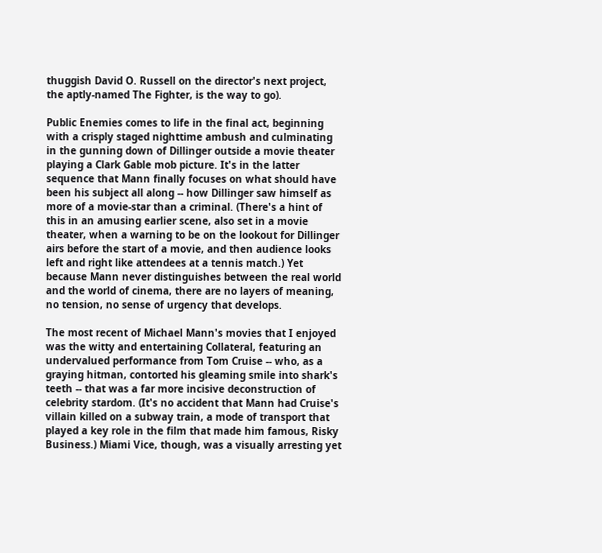thuggish David O. Russell on the director's next project, the aptly-named The Fighter, is the way to go).

Public Enemies comes to life in the final act, beginning with a crisply staged nighttime ambush and culminating in the gunning down of Dillinger outside a movie theater playing a Clark Gable mob picture. It's in the latter sequence that Mann finally focuses on what should have been his subject all along -- how Dillinger saw himself as more of a movie-star than a criminal. (There's a hint of this in an amusing earlier scene, also set in a movie theater, when a warning to be on the lookout for Dillinger airs before the start of a movie, and then audience looks left and right like attendees at a tennis match.) Yet because Mann never distinguishes between the real world and the world of cinema, there are no layers of meaning, no tension, no sense of urgency that develops.

The most recent of Michael Mann's movies that I enjoyed was the witty and entertaining Collateral, featuring an undervalued performance from Tom Cruise -- who, as a graying hitman, contorted his gleaming smile into shark's teeth -- that was a far more incisive deconstruction of celebrity stardom. (It's no accident that Mann had Cruise's villain killed on a subway train, a mode of transport that played a key role in the film that made him famous, Risky Business.) Miami Vice, though, was a visually arresting yet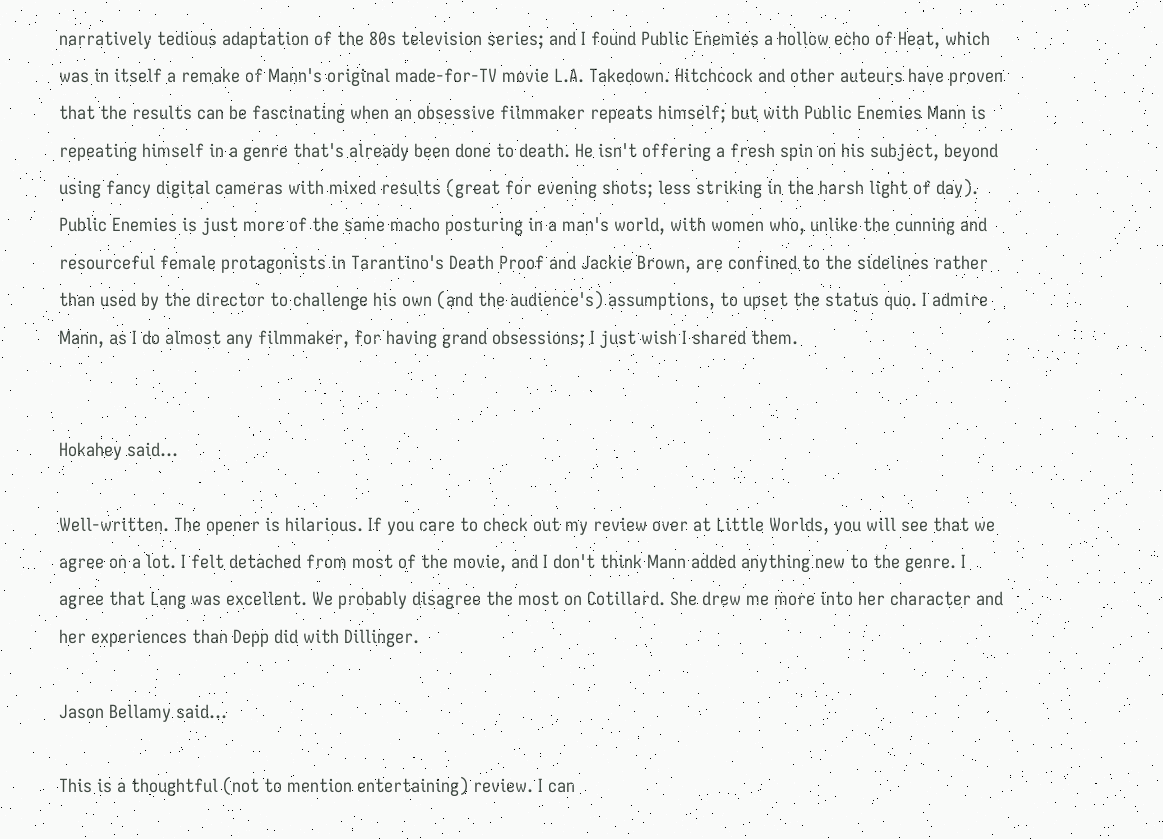narratively tedious adaptation of the 80s television series; and I found Public Enemies a hollow echo of Heat, which was in itself a remake of Mann's original made-for-TV movie L.A. Takedown. Hitchcock and other auteurs have proven that the results can be fascinating when an obsessive filmmaker repeats himself; but with Public Enemies Mann is repeating himself in a genre that's already been done to death. He isn't offering a fresh spin on his subject, beyond using fancy digital cameras with mixed results (great for evening shots; less striking in the harsh light of day). Public Enemies is just more of the same macho posturing in a man's world, with women who, unlike the cunning and resourceful female protagonists in Tarantino's Death Proof and Jackie Brown, are confined to the sidelines rather than used by the director to challenge his own (and the audience's) assumptions, to upset the status quo. I admire Mann, as I do almost any filmmaker, for having grand obsessions; I just wish I shared them.


Hokahey said...

Well-written. The opener is hilarious. If you care to check out my review over at Little Worlds, you will see that we agree on a lot. I felt detached from most of the movie, and I don't think Mann added anything new to the genre. I agree that Lang was excellent. We probably disagree the most on Cotillard. She drew me more into her character and her experiences than Depp did with Dillinger.

Jason Bellamy said...

This is a thoughtful (not to mention entertaining) review. I can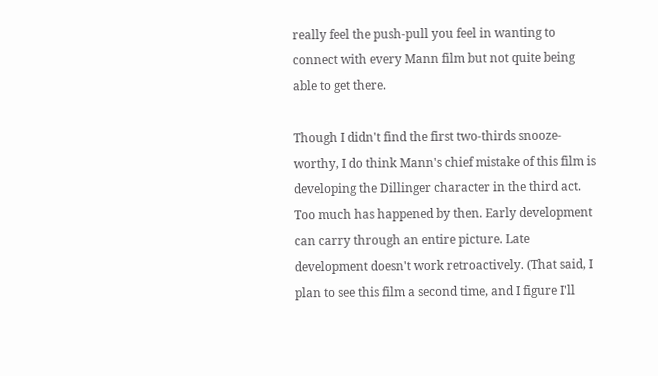really feel the push-pull you feel in wanting to connect with every Mann film but not quite being able to get there.

Though I didn't find the first two-thirds snooze-worthy, I do think Mann's chief mistake of this film is developing the Dillinger character in the third act. Too much has happened by then. Early development can carry through an entire picture. Late development doesn't work retroactively. (That said, I plan to see this film a second time, and I figure I'll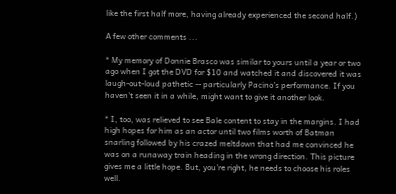like the first half more, having already experienced the second half.)

A few other comments ...

* My memory of Donnie Brasco was similar to yours until a year or two ago when I got the DVD for $10 and watched it and discovered it was laugh-out-loud pathetic -- particularly Pacino's performance. If you haven't seen it in a while, might want to give it another look.

* I, too, was relieved to see Bale content to stay in the margins. I had high hopes for him as an actor until two films worth of Batman snarling followed by his crazed meltdown that had me convinced he was on a runaway train heading in the wrong direction. This picture gives me a little hope. But, you're right, he needs to choose his roles well.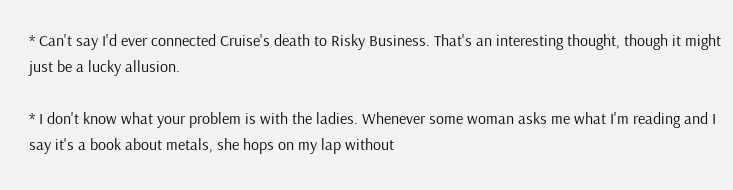* Can't say I'd ever connected Cruise's death to Risky Business. That's an interesting thought, though it might just be a lucky allusion.

* I don't know what your problem is with the ladies. Whenever some woman asks me what I'm reading and I say it's a book about metals, she hops on my lap without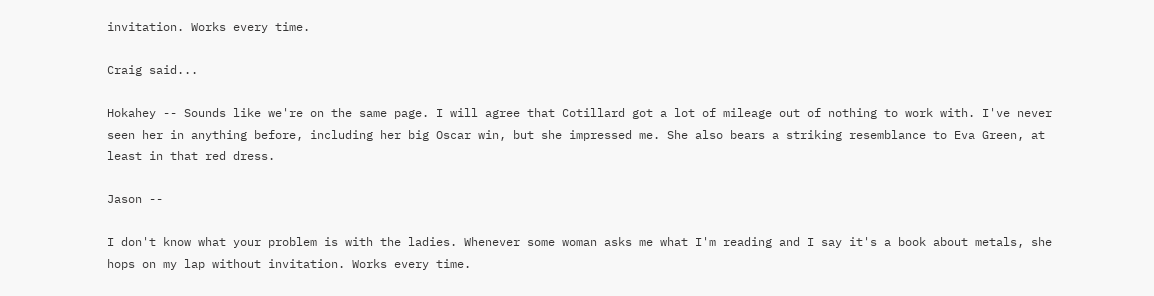invitation. Works every time.

Craig said...

Hokahey -- Sounds like we're on the same page. I will agree that Cotillard got a lot of mileage out of nothing to work with. I've never seen her in anything before, including her big Oscar win, but she impressed me. She also bears a striking resemblance to Eva Green, at least in that red dress.

Jason --

I don't know what your problem is with the ladies. Whenever some woman asks me what I'm reading and I say it's a book about metals, she hops on my lap without invitation. Works every time.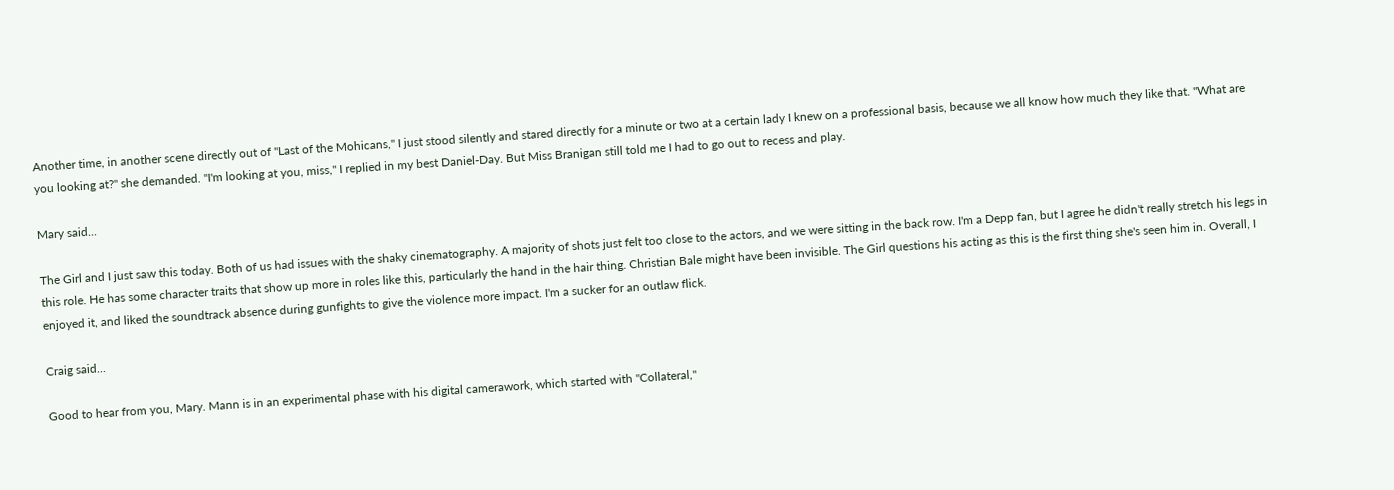Another time, in another scene directly out of "Last of the Mohicans," I just stood silently and stared directly for a minute or two at a certain lady I knew on a professional basis, because we all know how much they like that. "What are you looking at?" she demanded. "I'm looking at you, miss," I replied in my best Daniel-Day. But Miss Branigan still told me I had to go out to recess and play.

Mary said...

The Girl and I just saw this today. Both of us had issues with the shaky cinematography. A majority of shots just felt too close to the actors, and we were sitting in the back row. I'm a Depp fan, but I agree he didn't really stretch his legs in this role. He has some character traits that show up more in roles like this, particularly the hand in the hair thing. Christian Bale might have been invisible. The Girl questions his acting as this is the first thing she's seen him in. Overall, I enjoyed it, and liked the soundtrack absence during gunfights to give the violence more impact. I'm a sucker for an outlaw flick.

Craig said...

Good to hear from you, Mary. Mann is in an experimental phase with his digital camerawork, which started with "Collateral,"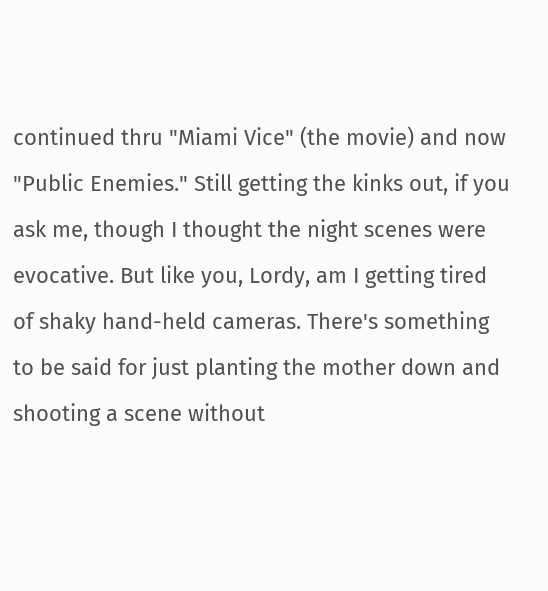continued thru "Miami Vice" (the movie) and now "Public Enemies." Still getting the kinks out, if you ask me, though I thought the night scenes were evocative. But like you, Lordy, am I getting tired of shaky hand-held cameras. There's something to be said for just planting the mother down and shooting a scene without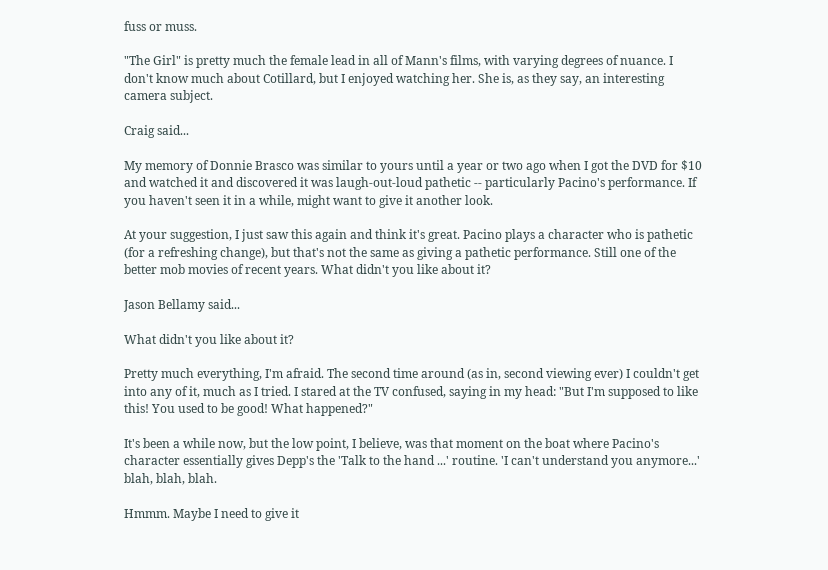fuss or muss.

"The Girl" is pretty much the female lead in all of Mann's films, with varying degrees of nuance. I don't know much about Cotillard, but I enjoyed watching her. She is, as they say, an interesting camera subject.

Craig said...

My memory of Donnie Brasco was similar to yours until a year or two ago when I got the DVD for $10 and watched it and discovered it was laugh-out-loud pathetic -- particularly Pacino's performance. If you haven't seen it in a while, might want to give it another look.

At your suggestion, I just saw this again and think it's great. Pacino plays a character who is pathetic (for a refreshing change), but that's not the same as giving a pathetic performance. Still one of the better mob movies of recent years. What didn't you like about it?

Jason Bellamy said...

What didn't you like about it?

Pretty much everything, I'm afraid. The second time around (as in, second viewing ever) I couldn't get into any of it, much as I tried. I stared at the TV confused, saying in my head: "But I'm supposed to like this! You used to be good! What happened?"

It's been a while now, but the low point, I believe, was that moment on the boat where Pacino's character essentially gives Depp's the 'Talk to the hand ...' routine. 'I can't understand you anymore...' blah, blah, blah.

Hmmm. Maybe I need to give it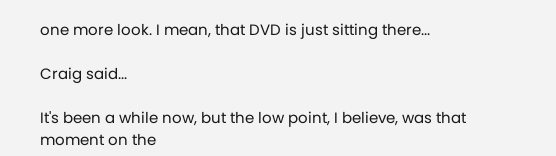one more look. I mean, that DVD is just sitting there...

Craig said...

It's been a while now, but the low point, I believe, was that moment on the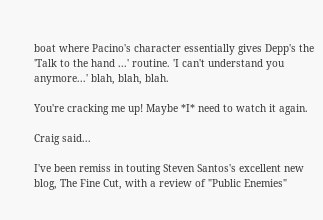boat where Pacino's character essentially gives Depp's the 'Talk to the hand ...' routine. 'I can't understand you anymore...' blah, blah, blah.

You're cracking me up! Maybe *I* need to watch it again.

Craig said...

I've been remiss in touting Steven Santos's excellent new blog, The Fine Cut, with a review of "Public Enemies"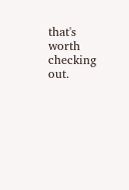that's worth checking out.